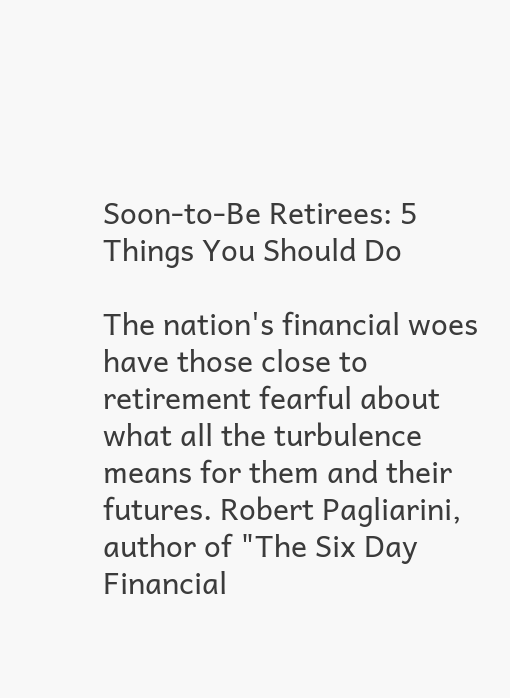Soon-to-Be Retirees: 5 Things You Should Do

The nation's financial woes have those close to retirement fearful about what all the turbulence means for them and their futures. Robert Pagliarini, author of "The Six Day Financial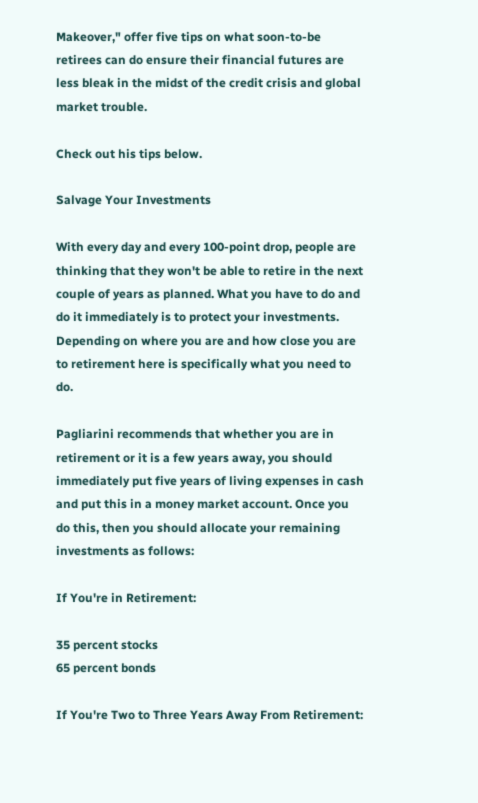Makeover," offer five tips on what soon-to-be retirees can do ensure their financial futures are less bleak in the midst of the credit crisis and global market trouble.

Check out his tips below.

Salvage Your Investments

With every day and every 100-point drop, people are thinking that they won't be able to retire in the next couple of years as planned. What you have to do and do it immediately is to protect your investments. Depending on where you are and how close you are to retirement here is specifically what you need to do.

Pagliarini recommends that whether you are in retirement or it is a few years away, you should immediately put five years of living expenses in cash and put this in a money market account. Once you do this, then you should allocate your remaining investments as follows:

If You're in Retirement:

35 percent stocks
65 percent bonds

If You're Two to Three Years Away From Retirement: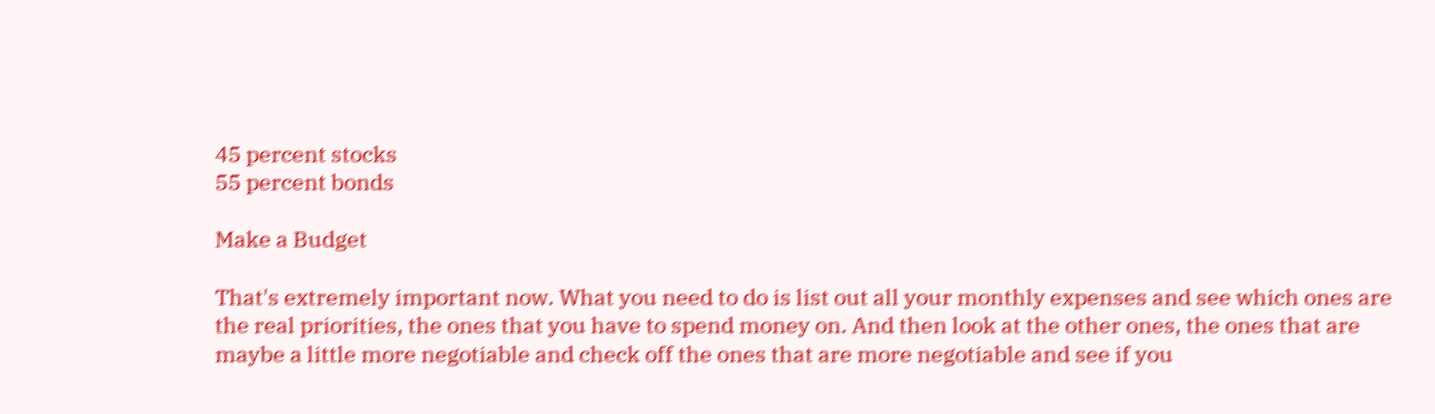45 percent stocks
55 percent bonds

Make a Budget

That's extremely important now. What you need to do is list out all your monthly expenses and see which ones are the real priorities, the ones that you have to spend money on. And then look at the other ones, the ones that are maybe a little more negotiable and check off the ones that are more negotiable and see if you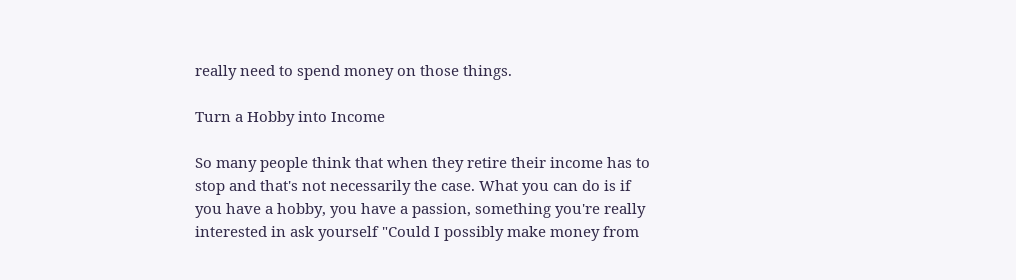really need to spend money on those things.

Turn a Hobby into Income

So many people think that when they retire their income has to stop and that's not necessarily the case. What you can do is if you have a hobby, you have a passion, something you're really interested in ask yourself "Could I possibly make money from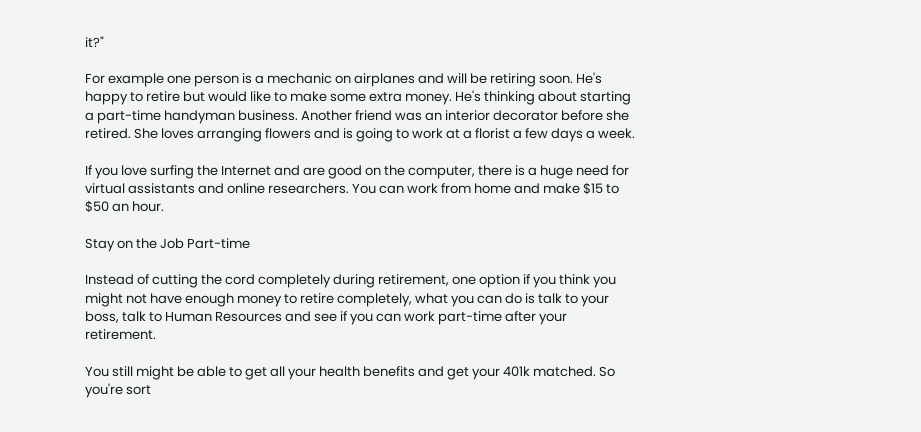it?"

For example one person is a mechanic on airplanes and will be retiring soon. He's happy to retire but would like to make some extra money. He's thinking about starting a part-time handyman business. Another friend was an interior decorator before she retired. She loves arranging flowers and is going to work at a florist a few days a week.

If you love surfing the Internet and are good on the computer, there is a huge need for virtual assistants and online researchers. You can work from home and make $15 to $50 an hour.

Stay on the Job Part-time

Instead of cutting the cord completely during retirement, one option if you think you might not have enough money to retire completely, what you can do is talk to your boss, talk to Human Resources and see if you can work part-time after your retirement.

You still might be able to get all your health benefits and get your 401k matched. So you're sort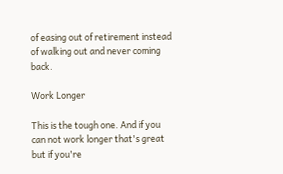of easing out of retirement instead of walking out and never coming back.

Work Longer

This is the tough one. And if you can not work longer that's great but if you're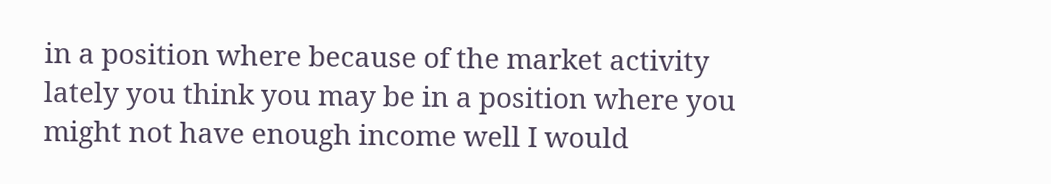in a position where because of the market activity lately you think you may be in a position where you might not have enough income well I would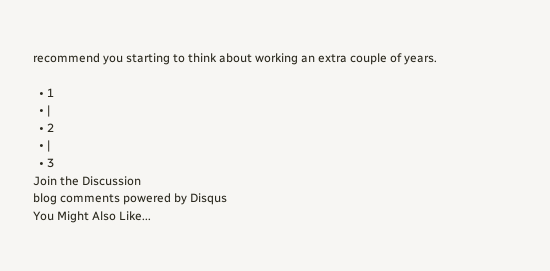recommend you starting to think about working an extra couple of years.

  • 1
  • |
  • 2
  • |
  • 3
Join the Discussion
blog comments powered by Disqus
You Might Also Like...